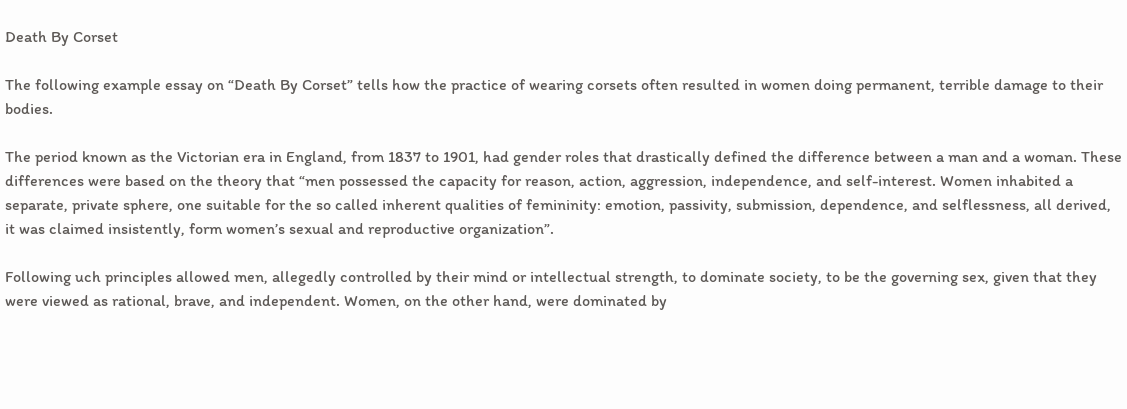Death By Corset

The following example essay on “Death By Corset” tells how the practice of wearing corsets often resulted in women doing permanent, terrible damage to their bodies.

The period known as the Victorian era in England, from 1837 to 1901, had gender roles that drastically defined the difference between a man and a woman. These differences were based on the theory that “men possessed the capacity for reason, action, aggression, independence, and self-interest. Women inhabited a separate, private sphere, one suitable for the so called inherent qualities of femininity: emotion, passivity, submission, dependence, and selflessness, all derived, it was claimed insistently, form women’s sexual and reproductive organization”.

Following uch principles allowed men, allegedly controlled by their mind or intellectual strength, to dominate society, to be the governing sex, given that they were viewed as rational, brave, and independent. Women, on the other hand, were dominated by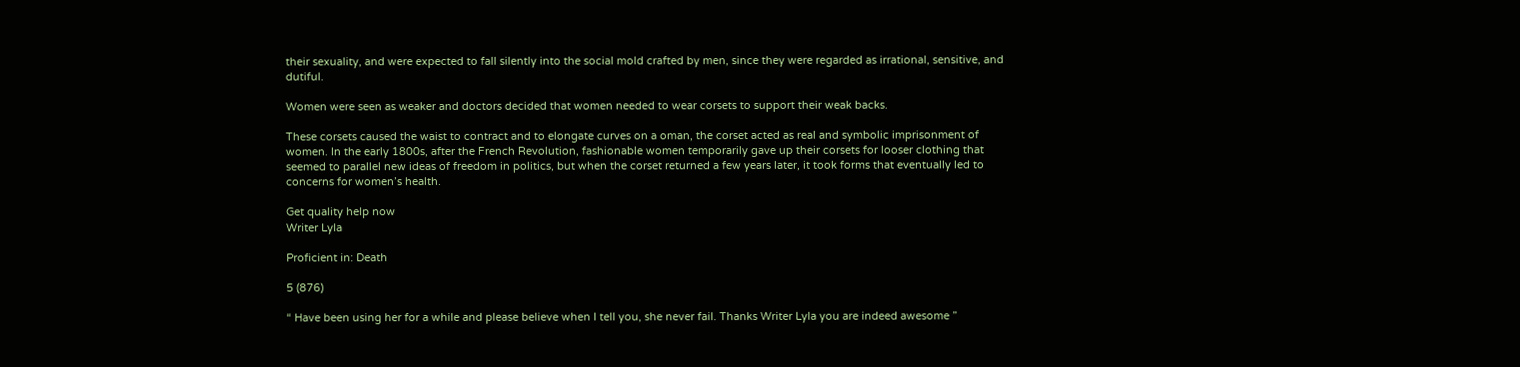their sexuality, and were expected to fall silently into the social mold crafted by men, since they were regarded as irrational, sensitive, and dutiful.

Women were seen as weaker and doctors decided that women needed to wear corsets to support their weak backs.

These corsets caused the waist to contract and to elongate curves on a oman, the corset acted as real and symbolic imprisonment of women. In the early 1800s, after the French Revolution, fashionable women temporarily gave up their corsets for looser clothing that seemed to parallel new ideas of freedom in politics, but when the corset returned a few years later, it took forms that eventually led to concerns for women’s health.

Get quality help now
Writer Lyla

Proficient in: Death

5 (876)

“ Have been using her for a while and please believe when I tell you, she never fail. Thanks Writer Lyla you are indeed awesome ”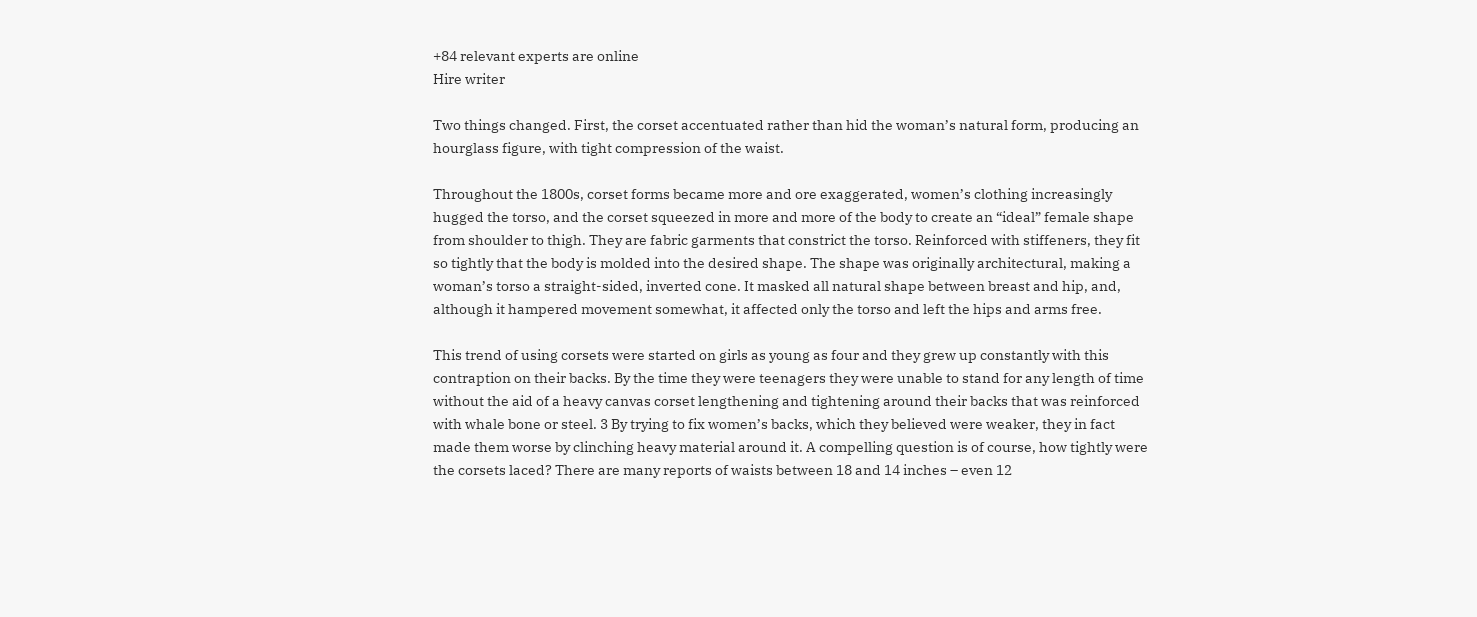+84 relevant experts are online
Hire writer

Two things changed. First, the corset accentuated rather than hid the woman’s natural form, producing an hourglass figure, with tight compression of the waist.

Throughout the 1800s, corset forms became more and ore exaggerated, women’s clothing increasingly hugged the torso, and the corset squeezed in more and more of the body to create an “ideal” female shape from shoulder to thigh. They are fabric garments that constrict the torso. Reinforced with stiffeners, they fit so tightly that the body is molded into the desired shape. The shape was originally architectural, making a woman’s torso a straight-sided, inverted cone. It masked all natural shape between breast and hip, and, although it hampered movement somewhat, it affected only the torso and left the hips and arms free.

This trend of using corsets were started on girls as young as four and they grew up constantly with this contraption on their backs. By the time they were teenagers they were unable to stand for any length of time without the aid of a heavy canvas corset lengthening and tightening around their backs that was reinforced with whale bone or steel. 3 By trying to fix women’s backs, which they believed were weaker, they in fact made them worse by clinching heavy material around it. A compelling question is of course, how tightly were the corsets laced? There are many reports of waists between 18 and 14 inches – even 12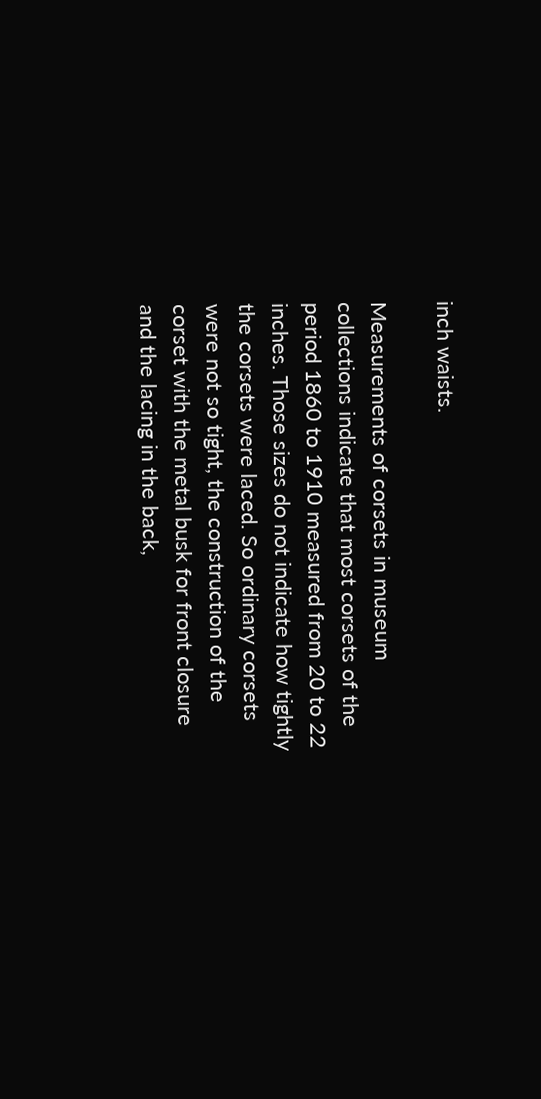inch waists.

Measurements of corsets in museum collections indicate that most corsets of the period 1860 to 1910 measured from 20 to 22 inches. Those sizes do not indicate how tightly the corsets were laced. So ordinary corsets were not so tight, the construction of the corset with the metal busk for front closure and the lacing in the back,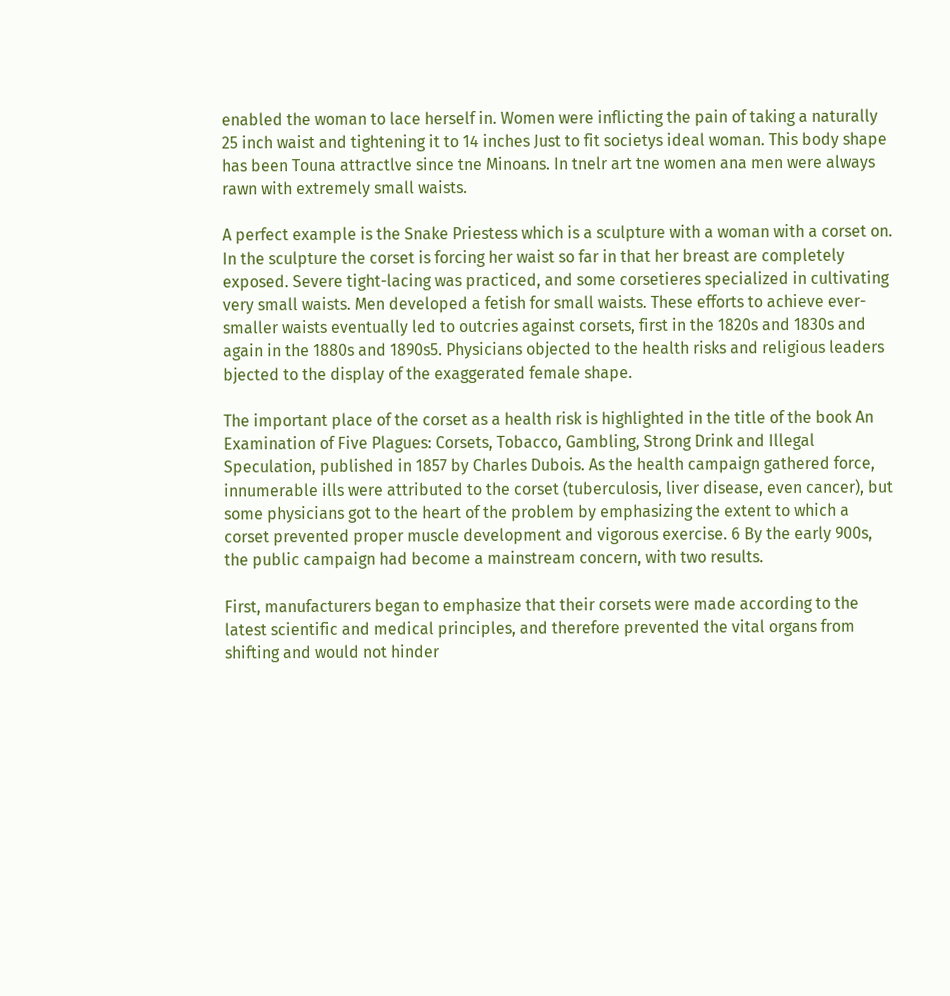enabled the woman to lace herself in. Women were inflicting the pain of taking a naturally 25 inch waist and tightening it to 14 inches Just to fit societys ideal woman. This body shape has been Touna attractlve since tne Minoans. In tnelr art tne women ana men were always rawn with extremely small waists.

A perfect example is the Snake Priestess which is a sculpture with a woman with a corset on. In the sculpture the corset is forcing her waist so far in that her breast are completely exposed. Severe tight-lacing was practiced, and some corsetieres specialized in cultivating very small waists. Men developed a fetish for small waists. These efforts to achieve ever-smaller waists eventually led to outcries against corsets, first in the 1820s and 1830s and again in the 1880s and 1890s5. Physicians objected to the health risks and religious leaders bjected to the display of the exaggerated female shape.

The important place of the corset as a health risk is highlighted in the title of the book An Examination of Five Plagues: Corsets, Tobacco, Gambling, Strong Drink and Illegal Speculation, published in 1857 by Charles Dubois. As the health campaign gathered force, innumerable ills were attributed to the corset (tuberculosis, liver disease, even cancer), but some physicians got to the heart of the problem by emphasizing the extent to which a corset prevented proper muscle development and vigorous exercise. 6 By the early 900s, the public campaign had become a mainstream concern, with two results.

First, manufacturers began to emphasize that their corsets were made according to the latest scientific and medical principles, and therefore prevented the vital organs from shifting and would not hinder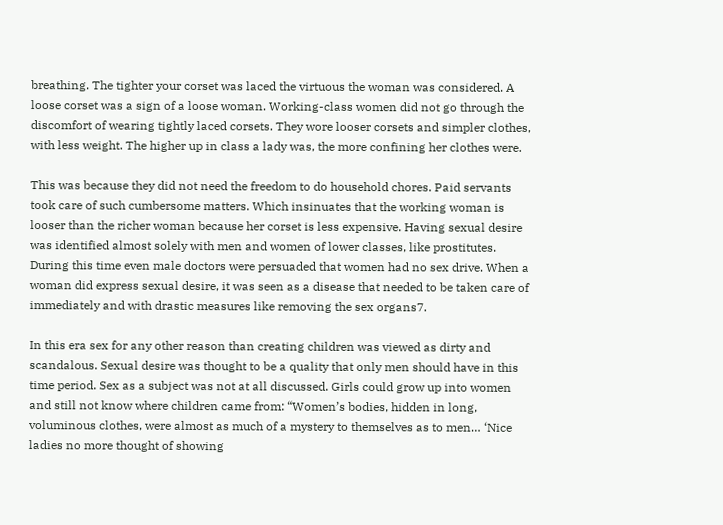breathing. The tighter your corset was laced the virtuous the woman was considered. A loose corset was a sign of a loose woman. Working-class women did not go through the discomfort of wearing tightly laced corsets. They wore looser corsets and simpler clothes, with less weight. The higher up in class a lady was, the more confining her clothes were.

This was because they did not need the freedom to do household chores. Paid servants took care of such cumbersome matters. Which insinuates that the working woman is looser than the richer woman because her corset is less expensive. Having sexual desire was identified almost solely with men and women of lower classes, like prostitutes. During this time even male doctors were persuaded that women had no sex drive. When a woman did express sexual desire, it was seen as a disease that needed to be taken care of immediately and with drastic measures like removing the sex organs7.

In this era sex for any other reason than creating children was viewed as dirty and scandalous. Sexual desire was thought to be a quality that only men should have in this time period. Sex as a subject was not at all discussed. Girls could grow up into women and still not know where children came from: “Women’s bodies, hidden in long, voluminous clothes, were almost as much of a mystery to themselves as to men… ‘Nice ladies no more thought of showing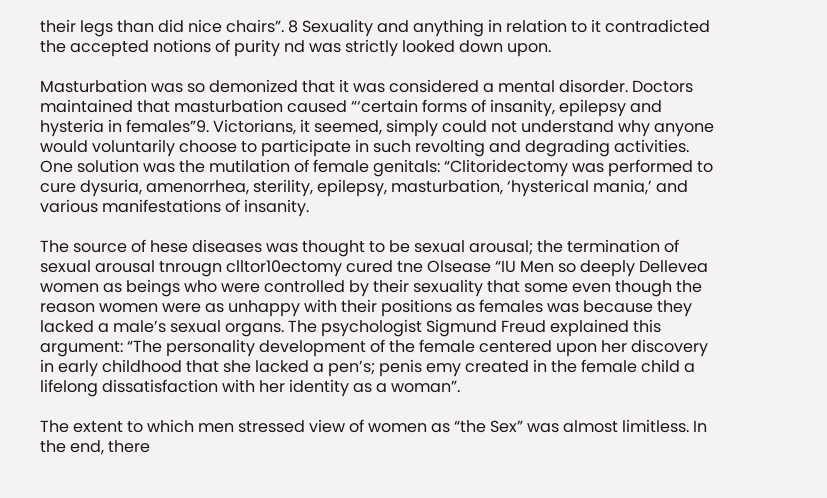their legs than did nice chairs”. 8 Sexuality and anything in relation to it contradicted the accepted notions of purity nd was strictly looked down upon.

Masturbation was so demonized that it was considered a mental disorder. Doctors maintained that masturbation caused “‘certain forms of insanity, epilepsy and hysteria in females”9. Victorians, it seemed, simply could not understand why anyone would voluntarily choose to participate in such revolting and degrading activities. One solution was the mutilation of female genitals: “Clitoridectomy was performed to cure dysuria, amenorrhea, sterility, epilepsy, masturbation, ‘hysterical mania,’ and various manifestations of insanity.

The source of hese diseases was thought to be sexual arousal; the termination of sexual arousal tnrougn clltor10ectomy cured tne Olsease “IU Men so deeply Dellevea women as beings who were controlled by their sexuality that some even though the reason women were as unhappy with their positions as females was because they lacked a male’s sexual organs. The psychologist Sigmund Freud explained this argument: “The personality development of the female centered upon her discovery in early childhood that she lacked a pen’s; penis emy created in the female child a lifelong dissatisfaction with her identity as a woman”.

The extent to which men stressed view of women as “the Sex” was almost limitless. In the end, there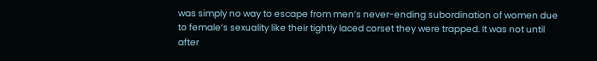was simply no way to escape from men’s never-ending subordination of women due to female’s sexuality like their tightly laced corset they were trapped. It was not until after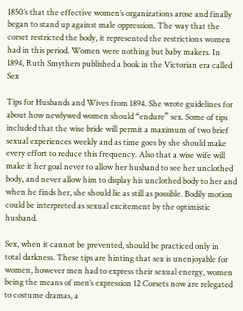1850’s that the effective women’s organizations arose and finally began to stand up against male oppression. The way that the corset restricted the body, it represented the restrictions women had in this period. Women were nothing but baby makers. In 1894, Ruth Smythers published a book in the Victorian era called Sex

Tips for Husbands and Wives from 1894. She wrote guidelines for about how newlywed women should “endure” sex. Some of tips included that the wise bride will permit a maximum of two brief sexual experiences weekly and as time goes by she should make every effort to reduce this frequency. Also that a wise wife will make it her goal never to allow her husband to see her unclothed body, and never allow him to display his unclothed body to her and when he finds her, she should lie as still as possible. Bodily motion could be interpreted as sexual excitement by the optimistic husband.

Sex, when it cannot be prevented, should be practiced only in total darkness. These tips are hinting that sex is unenjoyable for women, however men had to express their sexual energy, women being the means of men’s expression 12 Corsets now are relegated to costume dramas, a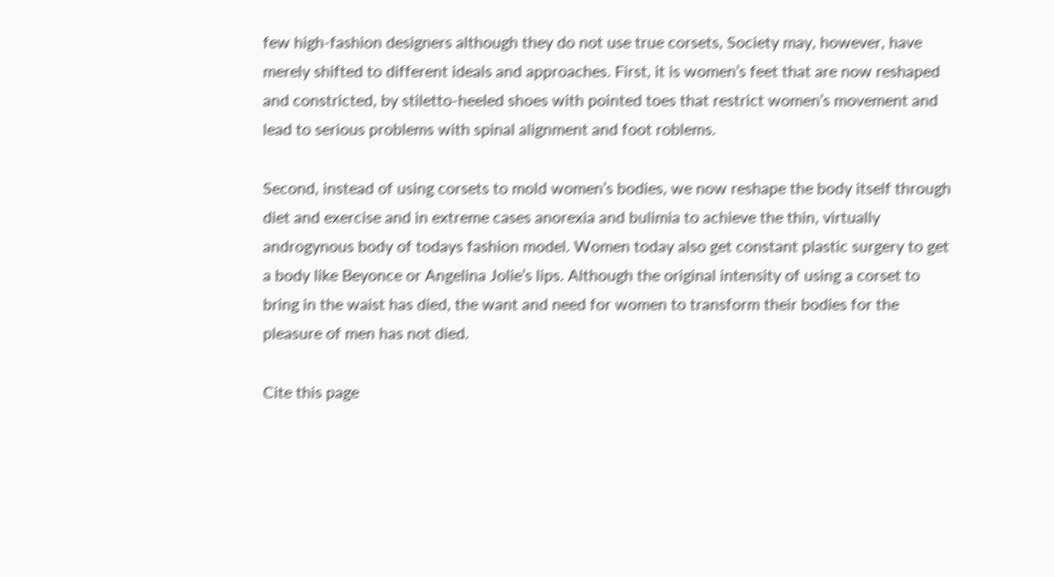few high-fashion designers although they do not use true corsets, Society may, however, have merely shifted to different ideals and approaches. First, it is women’s feet that are now reshaped and constricted, by stiletto-heeled shoes with pointed toes that restrict women’s movement and lead to serious problems with spinal alignment and foot roblems.

Second, instead of using corsets to mold women’s bodies, we now reshape the body itself through diet and exercise and in extreme cases anorexia and bulimia to achieve the thin, virtually androgynous body of todays fashion model. Women today also get constant plastic surgery to get a body like Beyonce or Angelina Jolie’s lips. Although the original intensity of using a corset to bring in the waist has died, the want and need for women to transform their bodies for the pleasure of men has not died.

Cite this page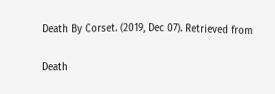Death By Corset. (2019, Dec 07). Retrieved from

Death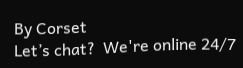By Corset
Let’s chat?  We're online 24/7